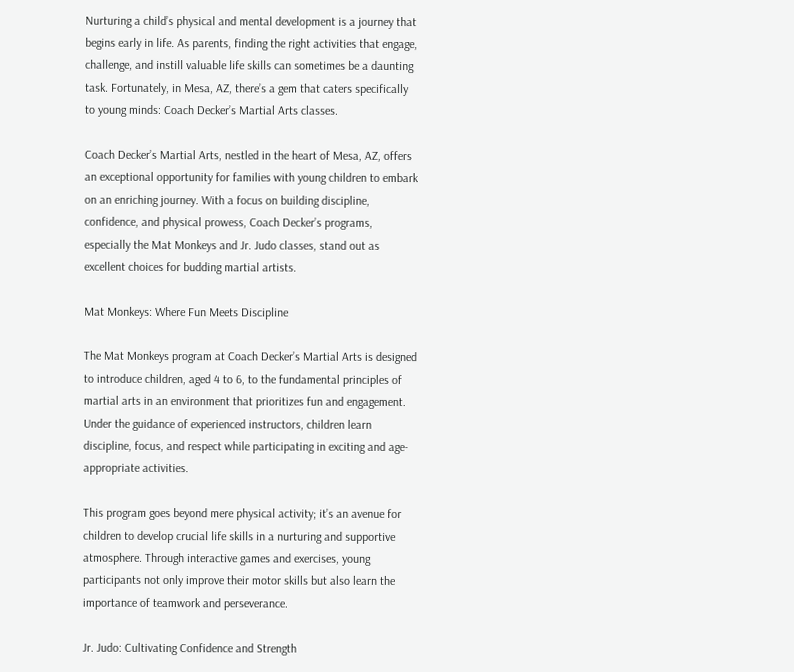Nurturing a child’s physical and mental development is a journey that begins early in life. As parents, finding the right activities that engage, challenge, and instill valuable life skills can sometimes be a daunting task. Fortunately, in Mesa, AZ, there’s a gem that caters specifically to young minds: Coach Decker’s Martial Arts classes.

Coach Decker’s Martial Arts, nestled in the heart of Mesa, AZ, offers an exceptional opportunity for families with young children to embark on an enriching journey. With a focus on building discipline, confidence, and physical prowess, Coach Decker’s programs, especially the Mat Monkeys and Jr. Judo classes, stand out as excellent choices for budding martial artists.

Mat Monkeys: Where Fun Meets Discipline

The Mat Monkeys program at Coach Decker’s Martial Arts is designed to introduce children, aged 4 to 6, to the fundamental principles of martial arts in an environment that prioritizes fun and engagement. Under the guidance of experienced instructors, children learn discipline, focus, and respect while participating in exciting and age-appropriate activities.

This program goes beyond mere physical activity; it’s an avenue for children to develop crucial life skills in a nurturing and supportive atmosphere. Through interactive games and exercises, young participants not only improve their motor skills but also learn the importance of teamwork and perseverance.

Jr. Judo: Cultivating Confidence and Strength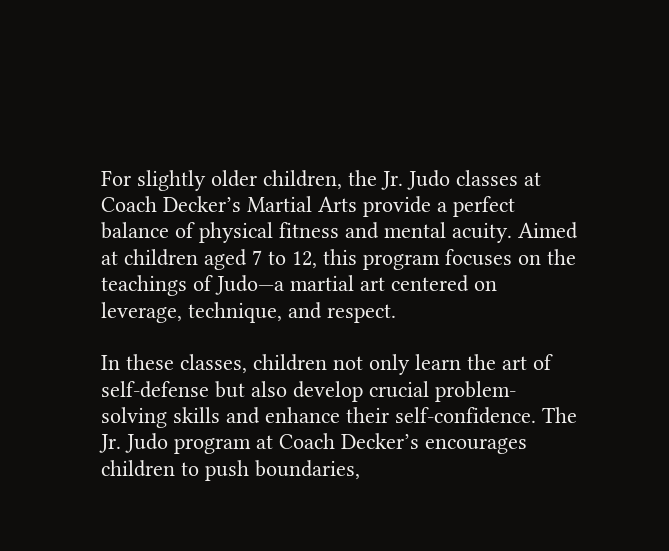For slightly older children, the Jr. Judo classes at Coach Decker’s Martial Arts provide a perfect balance of physical fitness and mental acuity. Aimed at children aged 7 to 12, this program focuses on the teachings of Judo—a martial art centered on leverage, technique, and respect.

In these classes, children not only learn the art of self-defense but also develop crucial problem-solving skills and enhance their self-confidence. The Jr. Judo program at Coach Decker’s encourages children to push boundaries,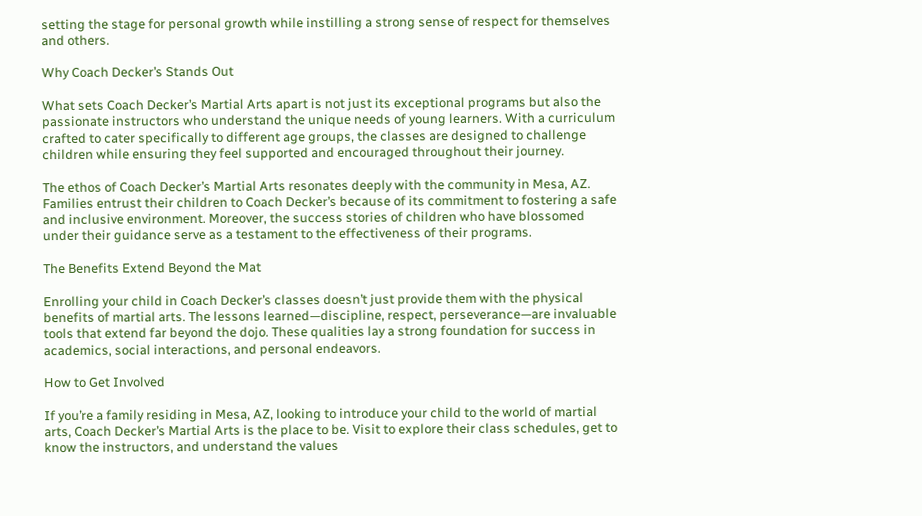setting the stage for personal growth while instilling a strong sense of respect for themselves and others.

Why Coach Decker’s Stands Out

What sets Coach Decker’s Martial Arts apart is not just its exceptional programs but also the passionate instructors who understand the unique needs of young learners. With a curriculum crafted to cater specifically to different age groups, the classes are designed to challenge children while ensuring they feel supported and encouraged throughout their journey.

The ethos of Coach Decker’s Martial Arts resonates deeply with the community in Mesa, AZ. Families entrust their children to Coach Decker’s because of its commitment to fostering a safe and inclusive environment. Moreover, the success stories of children who have blossomed under their guidance serve as a testament to the effectiveness of their programs.

The Benefits Extend Beyond the Mat

Enrolling your child in Coach Decker’s classes doesn’t just provide them with the physical benefits of martial arts. The lessons learned—discipline, respect, perseverance—are invaluable tools that extend far beyond the dojo. These qualities lay a strong foundation for success in academics, social interactions, and personal endeavors.

How to Get Involved

If you’re a family residing in Mesa, AZ, looking to introduce your child to the world of martial arts, Coach Decker’s Martial Arts is the place to be. Visit to explore their class schedules, get to know the instructors, and understand the values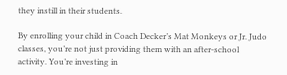they instill in their students.

By enrolling your child in Coach Decker’s Mat Monkeys or Jr. Judo classes, you’re not just providing them with an after-school activity. You’re investing in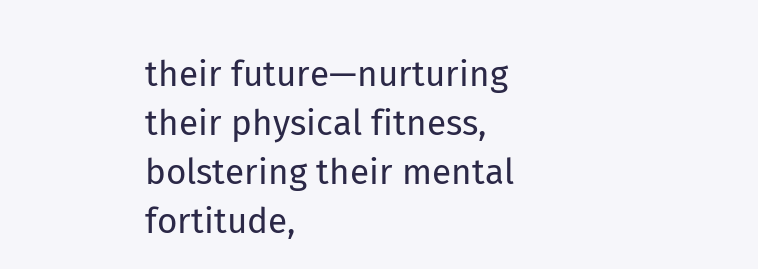their future—nurturing their physical fitness, bolstering their mental fortitude,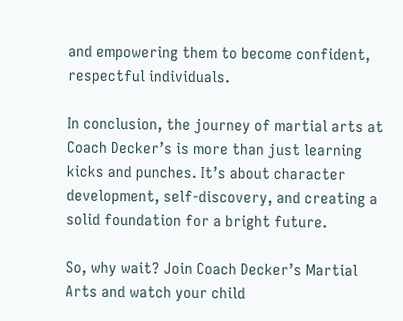and empowering them to become confident, respectful individuals.

In conclusion, the journey of martial arts at Coach Decker’s is more than just learning kicks and punches. It’s about character development, self-discovery, and creating a solid foundation for a bright future.

So, why wait? Join Coach Decker’s Martial Arts and watch your child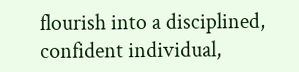flourish into a disciplined, confident individual,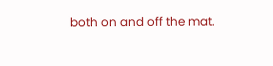both on and off the mat.